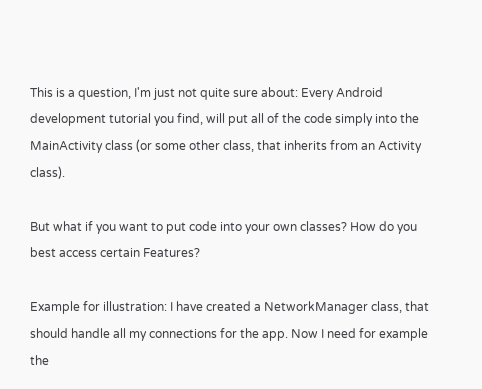This is a question, I'm just not quite sure about: Every Android development tutorial you find, will put all of the code simply into the MainActivity class (or some other class, that inherits from an Activity class).

But what if you want to put code into your own classes? How do you best access certain Features?

Example for illustration: I have created a NetworkManager class, that should handle all my connections for the app. Now I need for example the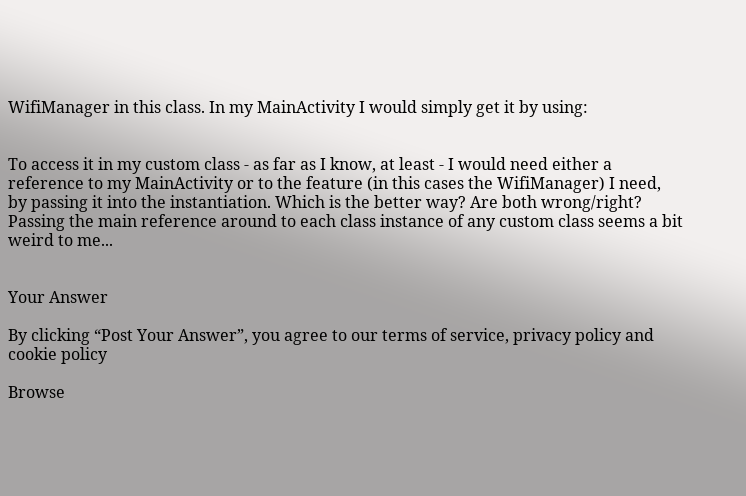WifiManager in this class. In my MainActivity I would simply get it by using:


To access it in my custom class - as far as I know, at least - I would need either a reference to my MainActivity or to the feature (in this cases the WifiManager) I need, by passing it into the instantiation. Which is the better way? Are both wrong/right? Passing the main reference around to each class instance of any custom class seems a bit weird to me...


Your Answer

By clicking “Post Your Answer”, you agree to our terms of service, privacy policy and cookie policy

Browse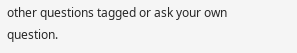other questions tagged or ask your own question.